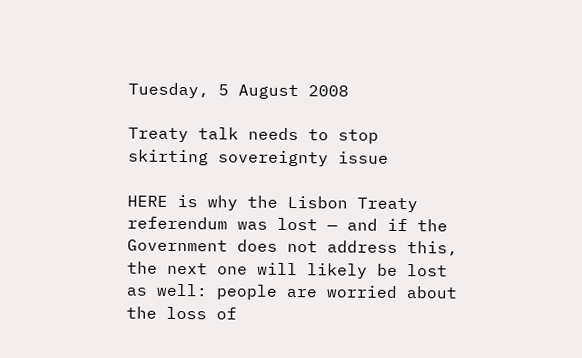Tuesday, 5 August 2008

Treaty talk needs to stop skirting sovereignty issue

HERE is why the Lisbon Treaty referendum was lost — and if the Government does not address this, the next one will likely be lost as well: people are worried about the loss of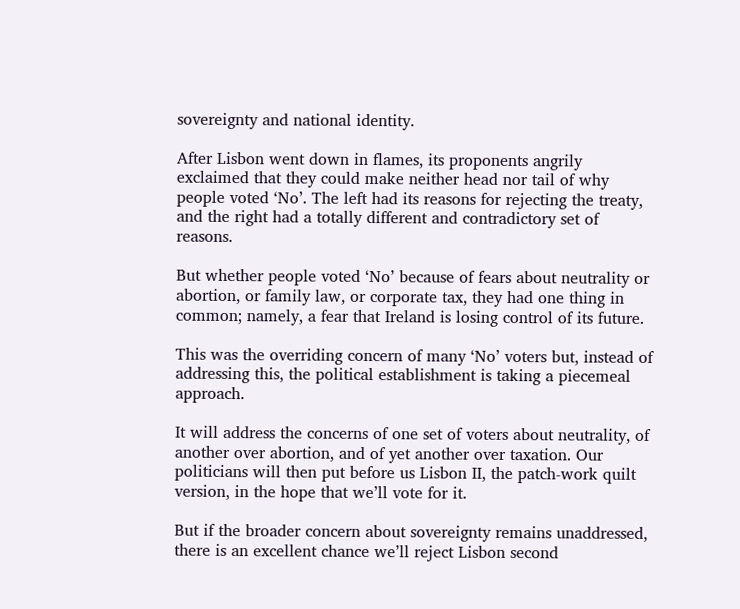sovereignty and national identity.

After Lisbon went down in flames, its proponents angrily exclaimed that they could make neither head nor tail of why people voted ‘No’. The left had its reasons for rejecting the treaty, and the right had a totally different and contradictory set of reasons.

But whether people voted ‘No’ because of fears about neutrality or abortion, or family law, or corporate tax, they had one thing in common; namely, a fear that Ireland is losing control of its future.

This was the overriding concern of many ‘No’ voters but, instead of addressing this, the political establishment is taking a piecemeal approach.

It will address the concerns of one set of voters about neutrality, of another over abortion, and of yet another over taxation. Our politicians will then put before us Lisbon II, the patch-work quilt version, in the hope that we’ll vote for it.

But if the broader concern about sovereignty remains unaddressed, there is an excellent chance we’ll reject Lisbon second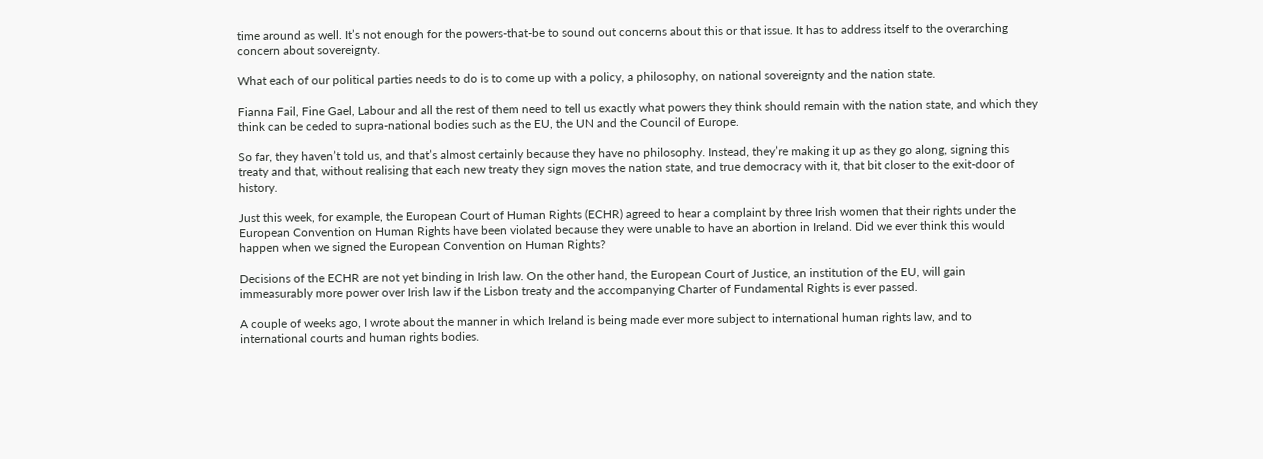time around as well. It’s not enough for the powers-that-be to sound out concerns about this or that issue. It has to address itself to the overarching concern about sovereignty.

What each of our political parties needs to do is to come up with a policy, a philosophy, on national sovereignty and the nation state.

Fianna Fail, Fine Gael, Labour and all the rest of them need to tell us exactly what powers they think should remain with the nation state, and which they think can be ceded to supra-national bodies such as the EU, the UN and the Council of Europe.

So far, they haven’t told us, and that’s almost certainly because they have no philosophy. Instead, they’re making it up as they go along, signing this treaty and that, without realising that each new treaty they sign moves the nation state, and true democracy with it, that bit closer to the exit-door of history.

Just this week, for example, the European Court of Human Rights (ECHR) agreed to hear a complaint by three Irish women that their rights under the European Convention on Human Rights have been violated because they were unable to have an abortion in Ireland. Did we ever think this would happen when we signed the European Convention on Human Rights?

Decisions of the ECHR are not yet binding in Irish law. On the other hand, the European Court of Justice, an institution of the EU, will gain immeasurably more power over Irish law if the Lisbon treaty and the accompanying Charter of Fundamental Rights is ever passed.

A couple of weeks ago, I wrote about the manner in which Ireland is being made ever more subject to international human rights law, and to international courts and human rights bodies.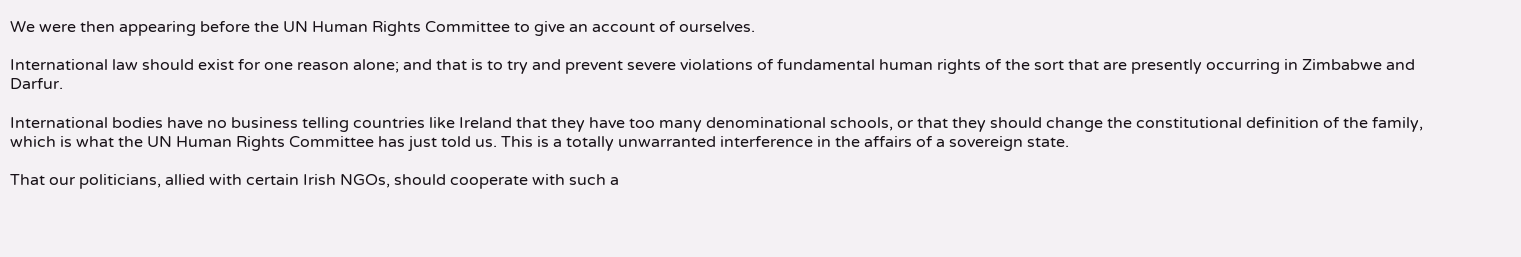We were then appearing before the UN Human Rights Committee to give an account of ourselves.

International law should exist for one reason alone; and that is to try and prevent severe violations of fundamental human rights of the sort that are presently occurring in Zimbabwe and Darfur.

International bodies have no business telling countries like Ireland that they have too many denominational schools, or that they should change the constitutional definition of the family, which is what the UN Human Rights Committee has just told us. This is a totally unwarranted interference in the affairs of a sovereign state.

That our politicians, allied with certain Irish NGOs, should cooperate with such a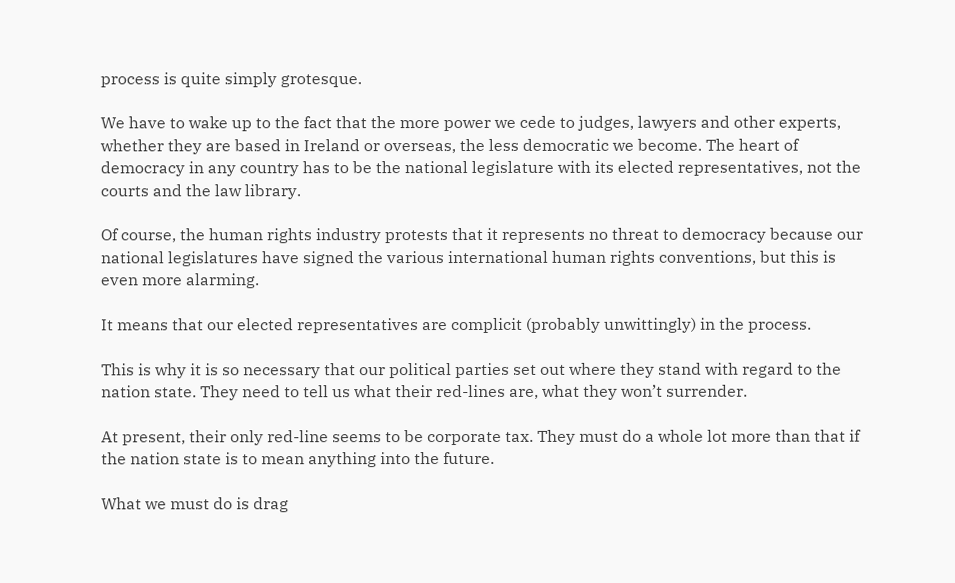process is quite simply grotesque.

We have to wake up to the fact that the more power we cede to judges, lawyers and other experts, whether they are based in Ireland or overseas, the less democratic we become. The heart of democracy in any country has to be the national legislature with its elected representatives, not the courts and the law library.

Of course, the human rights industry protests that it represents no threat to democracy because our national legislatures have signed the various international human rights conventions, but this is even more alarming.

It means that our elected representatives are complicit (probably unwittingly) in the process.

This is why it is so necessary that our political parties set out where they stand with regard to the nation state. They need to tell us what their red-lines are, what they won’t surrender.

At present, their only red-line seems to be corporate tax. They must do a whole lot more than that if the nation state is to mean anything into the future.

What we must do is drag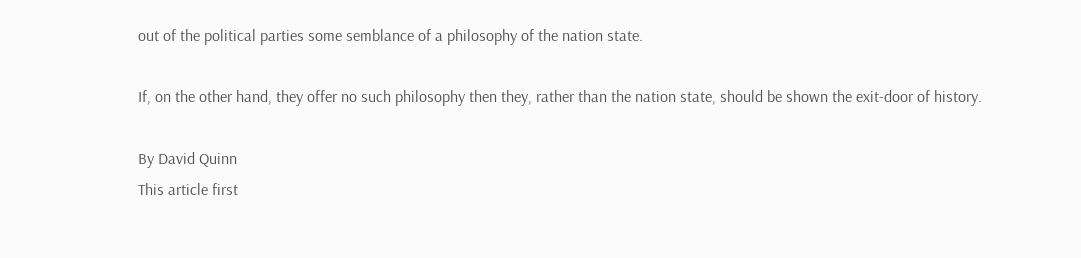out of the political parties some semblance of a philosophy of the nation state.

If, on the other hand, they offer no such philosophy then they, rather than the nation state, should be shown the exit-door of history.

By David Quinn
This article first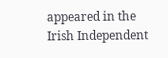appeared in the Irish Independent